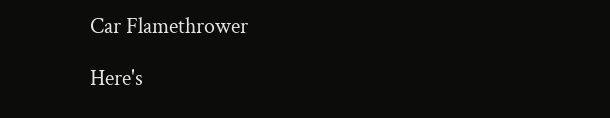Car Flamethrower

Here's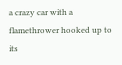a crazy car with a flamethrower hooked up to its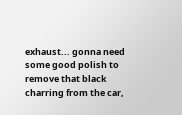exhaust... gonna need some good polish to remove that black charring from the car,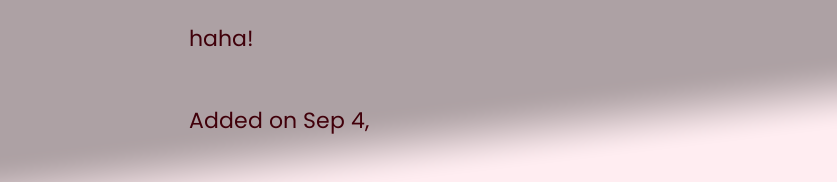haha!


Added on Sep 4,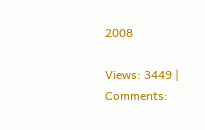2008

Views: 3449 | Comments: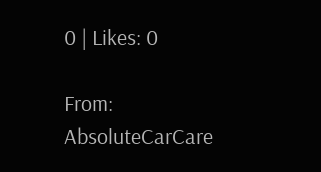0 | Likes: 0

From: AbsoluteCarCare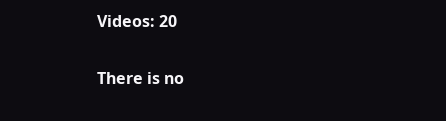Videos: 20

There is no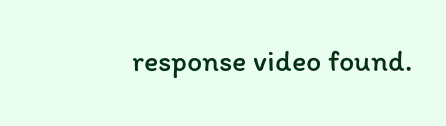response video found.